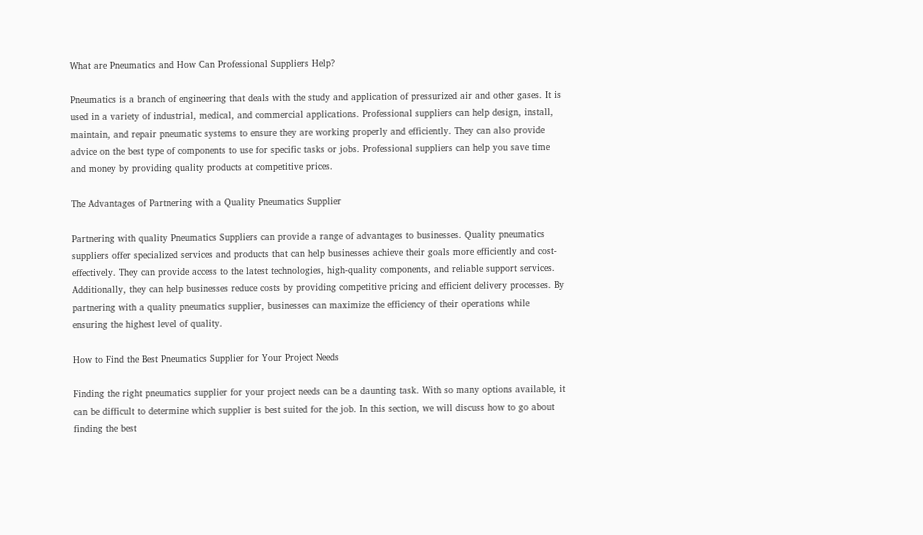What are Pneumatics and How Can Professional Suppliers Help?

Pneumatics is a branch of engineering that deals with the study and application of pressurized air and other gases. It is used in a variety of industrial, medical, and commercial applications. Professional suppliers can help design, install, maintain, and repair pneumatic systems to ensure they are working properly and efficiently. They can also provide advice on the best type of components to use for specific tasks or jobs. Professional suppliers can help you save time and money by providing quality products at competitive prices.

The Advantages of Partnering with a Quality Pneumatics Supplier

Partnering with quality Pneumatics Suppliers can provide a range of advantages to businesses. Quality pneumatics suppliers offer specialized services and products that can help businesses achieve their goals more efficiently and cost-effectively. They can provide access to the latest technologies, high-quality components, and reliable support services. Additionally, they can help businesses reduce costs by providing competitive pricing and efficient delivery processes. By partnering with a quality pneumatics supplier, businesses can maximize the efficiency of their operations while ensuring the highest level of quality.

How to Find the Best Pneumatics Supplier for Your Project Needs

Finding the right pneumatics supplier for your project needs can be a daunting task. With so many options available, it can be difficult to determine which supplier is best suited for the job. In this section, we will discuss how to go about finding the best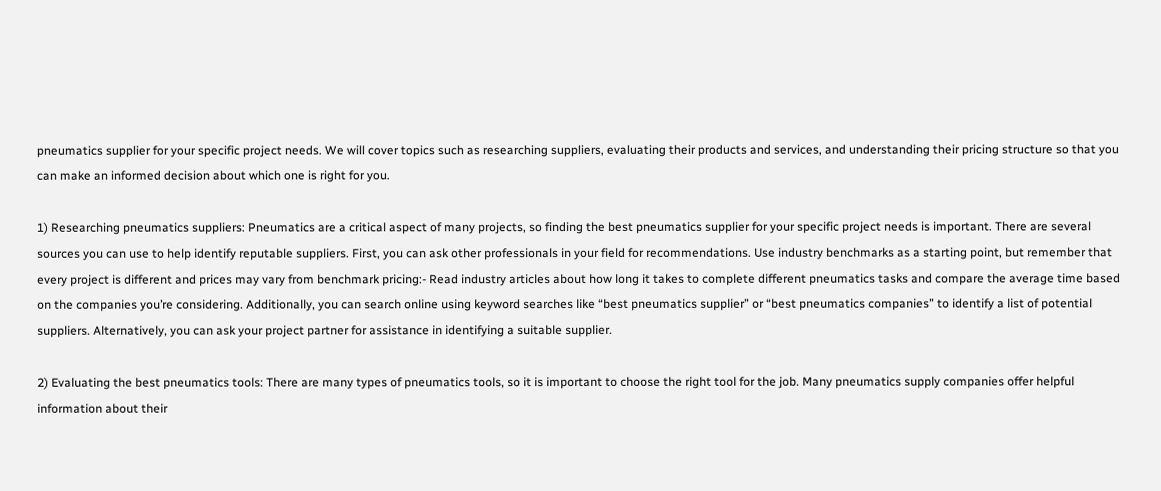pneumatics supplier for your specific project needs. We will cover topics such as researching suppliers, evaluating their products and services, and understanding their pricing structure so that you can make an informed decision about which one is right for you.

1) Researching pneumatics suppliers: Pneumatics are a critical aspect of many projects, so finding the best pneumatics supplier for your specific project needs is important. There are several sources you can use to help identify reputable suppliers. First, you can ask other professionals in your field for recommendations. Use industry benchmarks as a starting point, but remember that every project is different and prices may vary from benchmark pricing:- Read industry articles about how long it takes to complete different pneumatics tasks and compare the average time based on the companies you’re considering. Additionally, you can search online using keyword searches like “best pneumatics supplier” or “best pneumatics companies” to identify a list of potential suppliers. Alternatively, you can ask your project partner for assistance in identifying a suitable supplier.

2) Evaluating the best pneumatics tools: There are many types of pneumatics tools, so it is important to choose the right tool for the job. Many pneumatics supply companies offer helpful information about their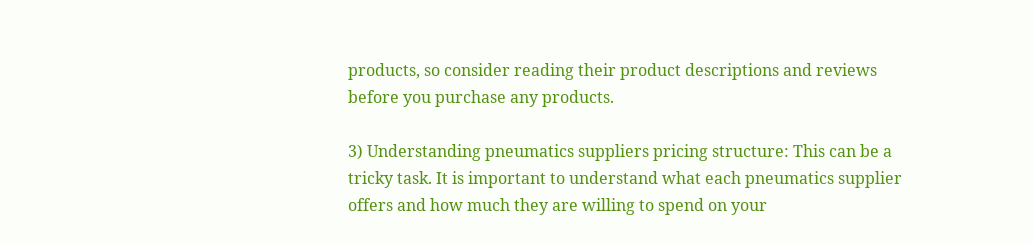products, so consider reading their product descriptions and reviews before you purchase any products.

3) Understanding pneumatics suppliers pricing structure: This can be a tricky task. It is important to understand what each pneumatics supplier offers and how much they are willing to spend on your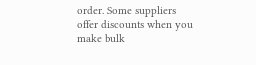order. Some suppliers offer discounts when you make bulk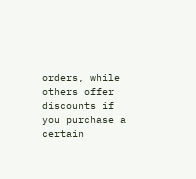orders, while others offer discounts if you purchase a certain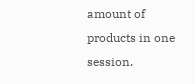amount of products in one session.